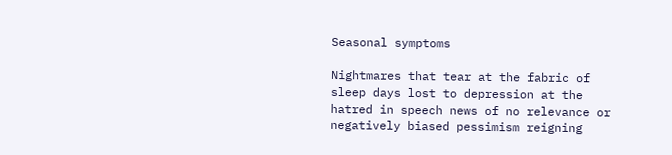Seasonal symptoms

Nightmares that tear at the fabric of sleep days lost to depression at the hatred in speech news of no relevance or negatively biased pessimism reigning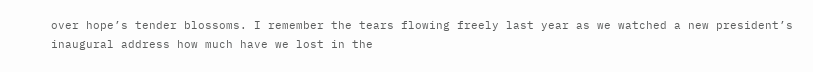over hope’s tender blossoms. I remember the tears flowing freely last year as we watched a new president’s inaugural address how much have we lost in the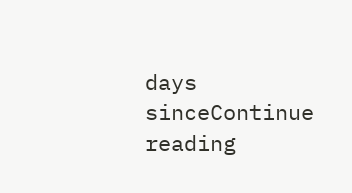days sinceContinue reading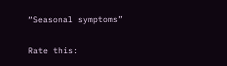“Seasonal symptoms”

Rate this: